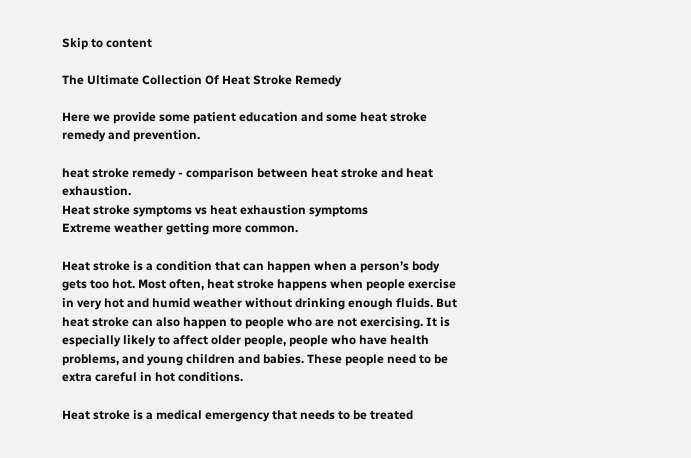Skip to content

The Ultimate Collection Of Heat Stroke Remedy

Here we provide some patient education and some heat stroke remedy and prevention.

heat stroke remedy - comparison between heat stroke and heat exhaustion.
Heat stroke symptoms vs heat exhaustion symptoms
Extreme weather getting more common.

Heat stroke is a condition that can happen when a person’s body gets too hot. Most often, heat stroke happens when people exercise in very hot and humid weather without drinking enough fluids. But heat stroke can also happen to people who are not exercising. It is especially likely to affect older people, people who have health problems, and young children and babies. These people need to be extra careful in hot conditions.

Heat stroke is a medical emergency that needs to be treated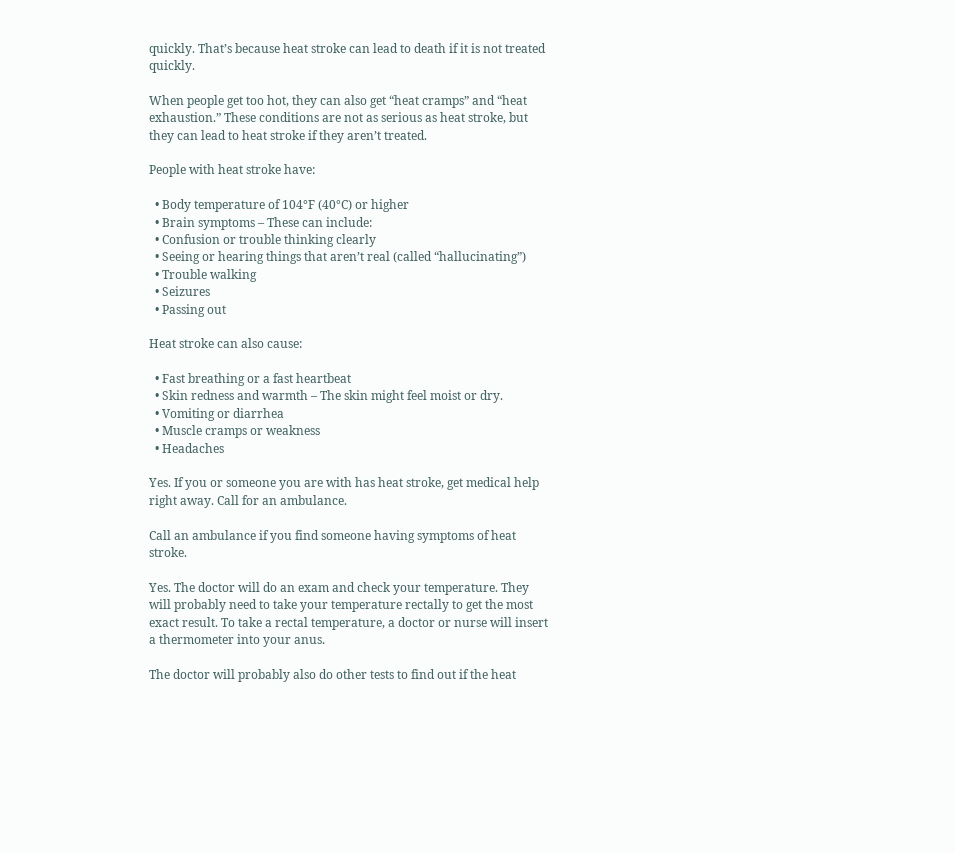quickly. That’s because heat stroke can lead to death if it is not treated quickly.

When people get too hot, they can also get “heat cramps” and “heat exhaustion.” These conditions are not as serious as heat stroke, but they can lead to heat stroke if they aren’t treated.

People with heat stroke have:

  • Body temperature of 104°F (40°C) or higher
  • Brain symptoms – These can include:
  • Confusion or trouble thinking clearly
  • Seeing or hearing things that aren’t real (called “hallucinating”)
  • Trouble walking
  • Seizures
  • Passing out

Heat stroke can also cause:

  • Fast breathing or a fast heartbeat
  • Skin redness and warmth – The skin might feel moist or dry.
  • Vomiting or diarrhea
  • Muscle cramps or weakness
  • Headaches

Yes. If you or someone you are with has heat stroke, get medical help right away. Call for an ambulance.

Call an ambulance if you find someone having symptoms of heat stroke.

Yes. The doctor will do an exam and check your temperature. They will probably need to take your temperature rectally to get the most exact result. To take a rectal temperature, a doctor or nurse will insert a thermometer into your anus.

The doctor will probably also do other tests to find out if the heat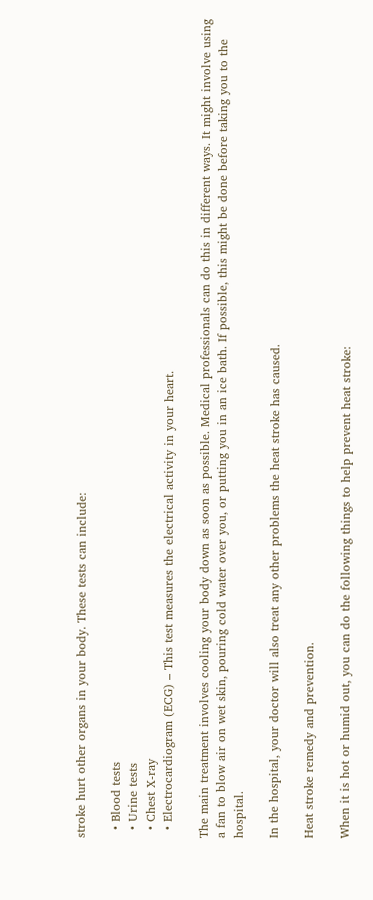stroke hurt other organs in your body. These tests can include:

  • Blood tests
  • Urine tests
  • Chest X-ray
  • Electrocardiogram (ECG) – This test measures the electrical activity in your heart.

The main treatment involves cooling your body down as soon as possible. Medical professionals can do this in different ways. It might involve using a fan to blow air on wet skin, pouring cold water over you, or putting you in an ice bath. If possible, this might be done before taking you to the hospital.

In the hospital, your doctor will also treat any other problems the heat stroke has caused.

Heat stroke remedy and prevention.

When it is hot or humid out, you can do the following things to help prevent heat stroke: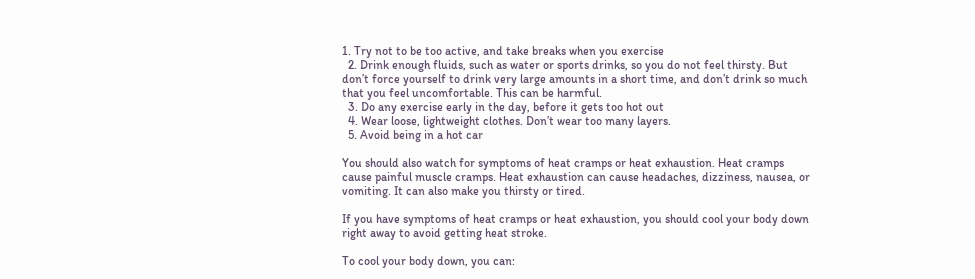1. Try not to be too active, and take breaks when you exercise
  2. Drink enough fluids, such as water or sports drinks, so you do not feel thirsty. But don’t force yourself to drink very large amounts in a short time, and don’t drink so much that you feel uncomfortable. This can be harmful.
  3. Do any exercise early in the day, before it gets too hot out
  4. Wear loose, lightweight clothes. Don’t wear too many layers.
  5. Avoid being in a hot car

You should also watch for symptoms of heat cramps or heat exhaustion. Heat cramps cause painful muscle cramps. Heat exhaustion can cause headaches, dizziness, nausea, or vomiting. It can also make you thirsty or tired.

If you have symptoms of heat cramps or heat exhaustion, you should cool your body down right away to avoid getting heat stroke.

To cool your body down, you can: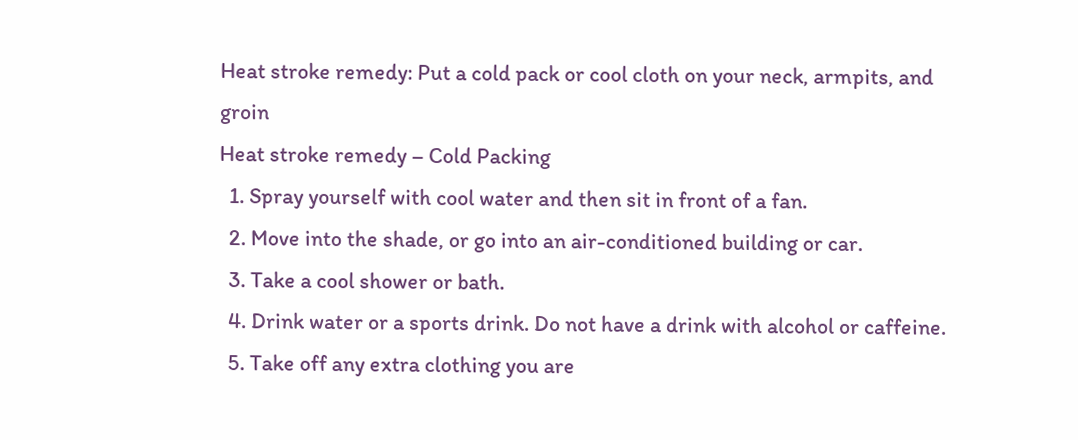Heat stroke remedy: Put a cold pack or cool cloth on your neck, armpits, and groin
Heat stroke remedy – Cold Packing
  1. Spray yourself with cool water and then sit in front of a fan.
  2. Move into the shade, or go into an air-conditioned building or car.
  3. Take a cool shower or bath.
  4. Drink water or a sports drink. Do not have a drink with alcohol or caffeine.
  5. Take off any extra clothing you are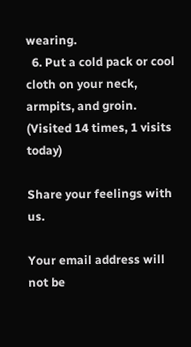wearing.
  6. Put a cold pack or cool cloth on your neck, armpits, and groin.
(Visited 14 times, 1 visits today)

Share your feelings with us.

Your email address will not be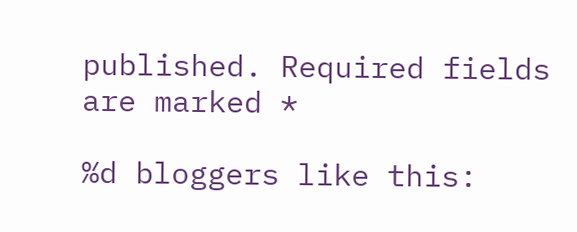published. Required fields are marked *

%d bloggers like this: